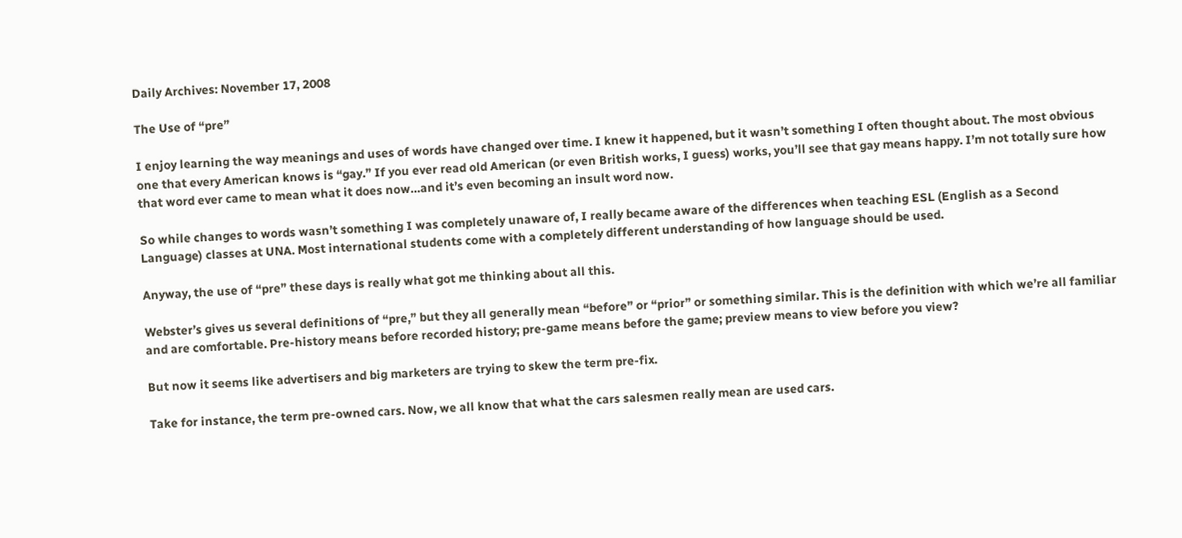Daily Archives: November 17, 2008

The Use of “pre”

I enjoy learning the way meanings and uses of words have changed over time. I knew it happened, but it wasn’t something I often thought about. The most obvious one that every American knows is “gay.” If you ever read old American (or even British works, I guess) works, you’ll see that gay means happy. I’m not totally sure how that word ever came to mean what it does now…and it’s even becoming an insult word now.

So while changes to words wasn’t something I was completely unaware of, I really became aware of the differences when teaching ESL (English as a Second Language) classes at UNA. Most international students come with a completely different understanding of how language should be used.

Anyway, the use of “pre” these days is really what got me thinking about all this.

Webster’s gives us several definitions of “pre,” but they all generally mean “before” or “prior” or something similar. This is the definition with which we’re all familiar and are comfortable. Pre-history means before recorded history; pre-game means before the game; preview means to view before you view?

But now it seems like advertisers and big marketers are trying to skew the term pre-fix.

Take for instance, the term pre-owned cars. Now, we all know that what the cars salesmen really mean are used cars.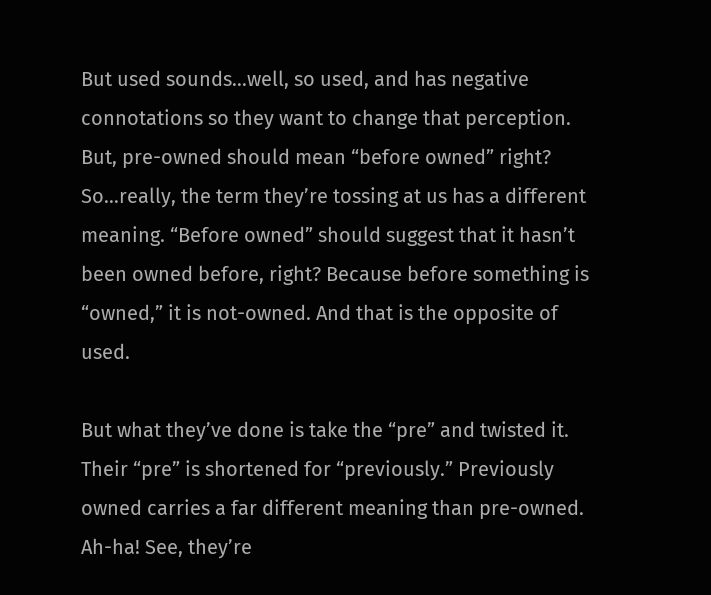But used sounds…well, so used, and has negative connotations so they want to change that perception. But, pre-owned should mean “before owned” right? So…really, the term they’re tossing at us has a different meaning. “Before owned” should suggest that it hasn’t been owned before, right? Because before something is “owned,” it is not-owned. And that is the opposite of used.

But what they’ve done is take the “pre” and twisted it. Their “pre” is shortened for “previously.” Previously owned carries a far different meaning than pre-owned. Ah-ha! See, they’re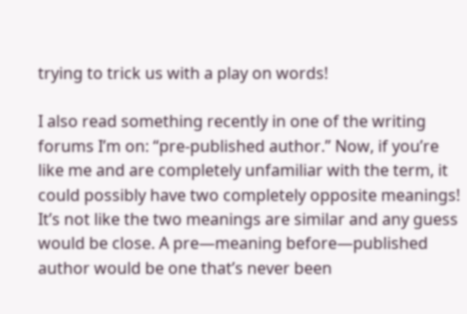trying to trick us with a play on words!

I also read something recently in one of the writing forums I’m on: “pre-published author.” Now, if you’re like me and are completely unfamiliar with the term, it could possibly have two completely opposite meanings! It’s not like the two meanings are similar and any guess would be close. A pre—meaning before—published author would be one that’s never been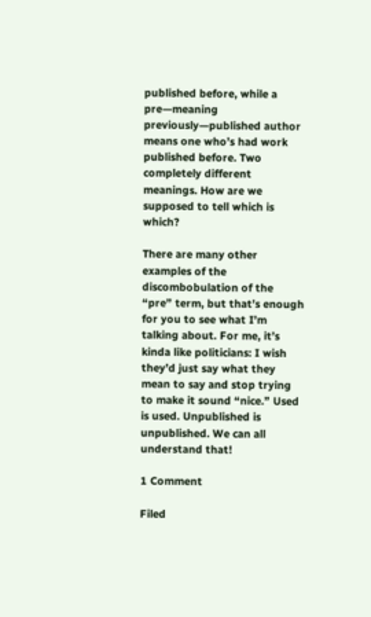published before, while a pre—meaning previously—published author means one who’s had work published before. Two completely different meanings. How are we supposed to tell which is which?

There are many other examples of the discombobulation of the “pre” term, but that’s enough for you to see what I’m talking about. For me, it’s kinda like politicians: I wish they’d just say what they mean to say and stop trying to make it sound “nice.” Used is used. Unpublished is unpublished. We can all understand that!

1 Comment

Filed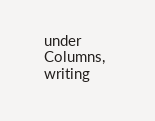under Columns, writing